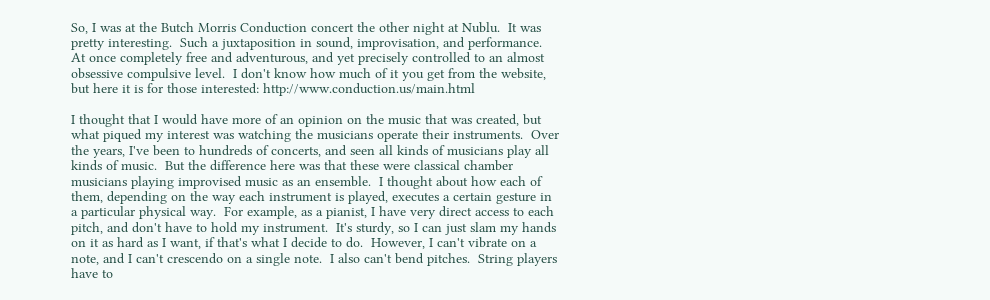So, I was at the Butch Morris Conduction concert the other night at Nublu.  It was pretty interesting.  Such a juxtaposition in sound, improvisation, and performance.  At once completely free and adventurous, and yet precisely controlled to an almost obsessive compulsive level.  I don't know how much of it you get from the website, but here it is for those interested: http://www.conduction.us/main.html

I thought that I would have more of an opinion on the music that was created, but what piqued my interest was watching the musicians operate their instruments.  Over the years, I've been to hundreds of concerts, and seen all kinds of musicians play all kinds of music.  But the difference here was that these were classical chamber musicians playing improvised music as an ensemble.  I thought about how each of them, depending on the way each instrument is played, executes a certain gesture in a particular physical way.  For example, as a pianist, I have very direct access to each pitch, and don't have to hold my instrument.  It's sturdy, so I can just slam my hands on it as hard as I want, if that's what I decide to do.  However, I can't vibrate on a note, and I can't crescendo on a single note.  I also can't bend pitches.  String players have to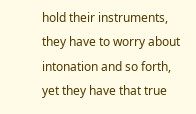hold their instruments, they have to worry about intonation and so forth, yet they have that true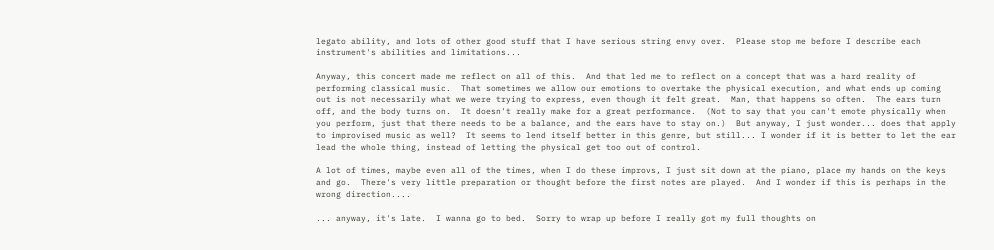legato ability, and lots of other good stuff that I have serious string envy over.  Please stop me before I describe each instrument's abilities and limitations...

Anyway, this concert made me reflect on all of this.  And that led me to reflect on a concept that was a hard reality of performing classical music.  That sometimes we allow our emotions to overtake the physical execution, and what ends up coming out is not necessarily what we were trying to express, even though it felt great.  Man, that happens so often.  The ears turn off, and the body turns on.  It doesn't really make for a great performance.  (Not to say that you can't emote physically when you perform, just that there needs to be a balance, and the ears have to stay on.)  But anyway, I just wonder... does that apply to improvised music as well?  It seems to lend itself better in this genre, but still... I wonder if it is better to let the ear lead the whole thing, instead of letting the physical get too out of control.

A lot of times, maybe even all of the times, when I do these improvs, I just sit down at the piano, place my hands on the keys and go.  There's very little preparation or thought before the first notes are played.  And I wonder if this is perhaps in the wrong direction....

... anyway, it's late.  I wanna go to bed.  Sorry to wrap up before I really got my full thoughts on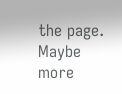the page.  Maybe more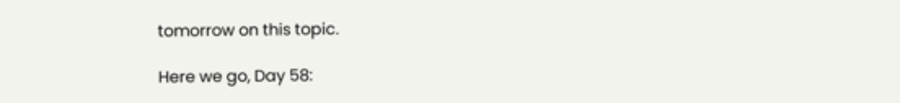tomorrow on this topic.

Here we go, Day 58: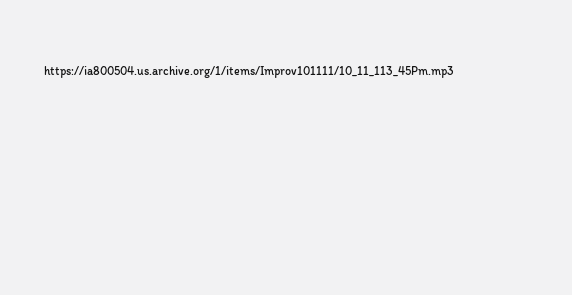https://ia800504.us.archive.org/1/items/Improv101111/10_11_113_45Pm.mp3